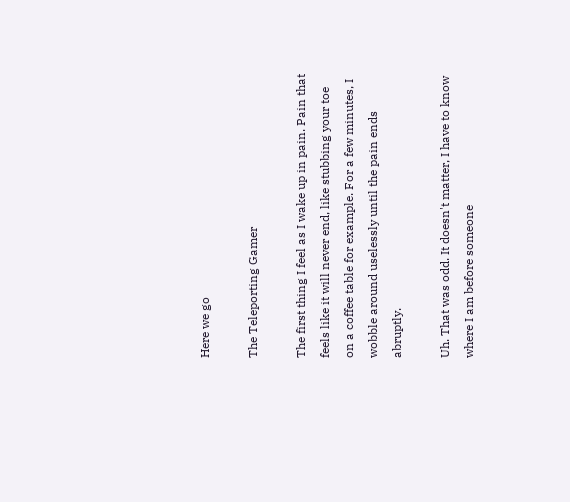Here we go

The Teleporting Gamer

The first thing I feel as I wake up in pain. Pain that feels like it will never end, like stubbing your toe on a coffee table for example. For a few minutes, I wobble around uselessly until the pain ends abruptly.

Uh. That was odd. It doesn't matter, I have to know where I am before someone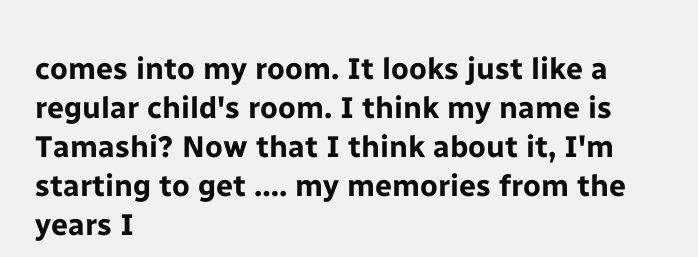comes into my room. It looks just like a regular child's room. I think my name is Tamashi? Now that I think about it, I'm starting to get …. my memories from the years I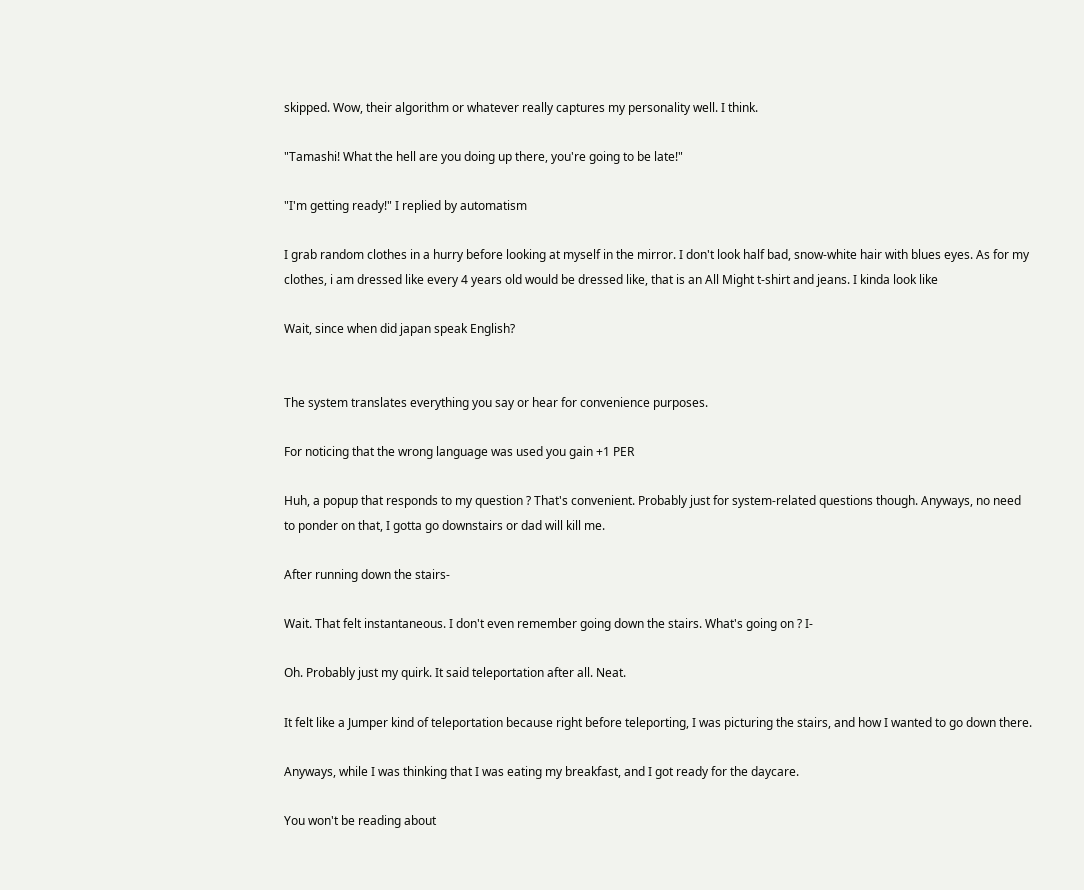skipped. Wow, their algorithm or whatever really captures my personality well. I think.

"Tamashi! What the hell are you doing up there, you're going to be late!"

"I'm getting ready!" I replied by automatism

I grab random clothes in a hurry before looking at myself in the mirror. I don't look half bad, snow-white hair with blues eyes. As for my clothes, i am dressed like every 4 years old would be dressed like, that is an All Might t-shirt and jeans. I kinda look like

Wait, since when did japan speak English?


The system translates everything you say or hear for convenience purposes.

For noticing that the wrong language was used you gain +1 PER

Huh, a popup that responds to my question ? That's convenient. Probably just for system-related questions though. Anyways, no need to ponder on that, I gotta go downstairs or dad will kill me.

After running down the stairs-

Wait. That felt instantaneous. I don't even remember going down the stairs. What's going on ? I-

Oh. Probably just my quirk. It said teleportation after all. Neat.

It felt like a Jumper kind of teleportation because right before teleporting, I was picturing the stairs, and how I wanted to go down there.

Anyways, while I was thinking that I was eating my breakfast, and I got ready for the daycare.

You won't be reading about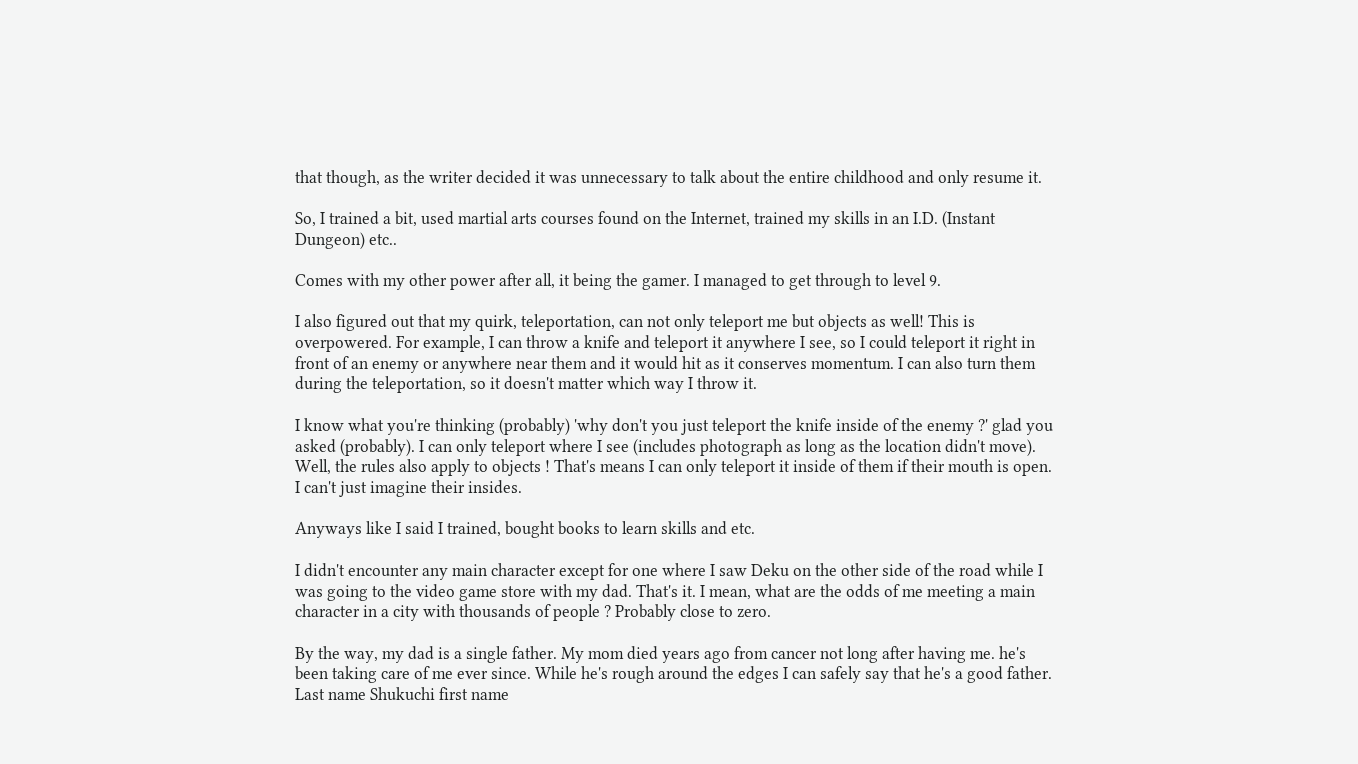that though, as the writer decided it was unnecessary to talk about the entire childhood and only resume it.

So, I trained a bit, used martial arts courses found on the Internet, trained my skills in an I.D. (Instant Dungeon) etc..

Comes with my other power after all, it being the gamer. I managed to get through to level 9.

I also figured out that my quirk, teleportation, can not only teleport me but objects as well! This is overpowered. For example, I can throw a knife and teleport it anywhere I see, so I could teleport it right in front of an enemy or anywhere near them and it would hit as it conserves momentum. I can also turn them during the teleportation, so it doesn't matter which way I throw it.

I know what you're thinking (probably) 'why don't you just teleport the knife inside of the enemy ?' glad you asked (probably). I can only teleport where I see (includes photograph as long as the location didn't move). Well, the rules also apply to objects ! That's means I can only teleport it inside of them if their mouth is open. I can't just imagine their insides.

Anyways like I said I trained, bought books to learn skills and etc.

I didn't encounter any main character except for one where I saw Deku on the other side of the road while I was going to the video game store with my dad. That's it. I mean, what are the odds of me meeting a main character in a city with thousands of people ? Probably close to zero.

By the way, my dad is a single father. My mom died years ago from cancer not long after having me. he's been taking care of me ever since. While he's rough around the edges I can safely say that he's a good father. Last name Shukuchi first name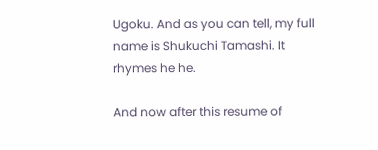Ugoku. And as you can tell, my full name is Shukuchi Tamashi. It rhymes he he.

And now after this resume of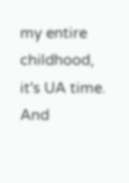my entire childhood, it's UA time. And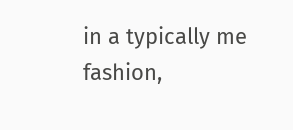in a typically me fashion,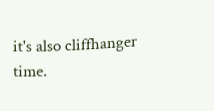it's also cliffhanger time.